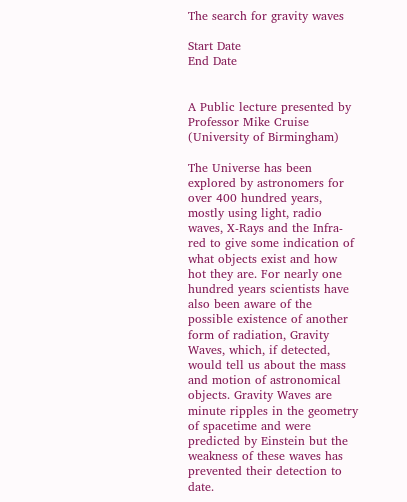The search for gravity waves

Start Date
End Date


A Public lecture presented by Professor Mike Cruise (University of Birmingham)

The Universe has been explored by astronomers for over 400 hundred years, mostly using light, radio waves, X-Rays and the Infra-red to give some indication of what objects exist and how hot they are. For nearly one hundred years scientists have also been aware of the possible existence of another form of radiation, Gravity Waves, which, if detected, would tell us about the mass and motion of astronomical objects. Gravity Waves are minute ripples in the geometry of spacetime and were predicted by Einstein but the weakness of these waves has prevented their detection to date.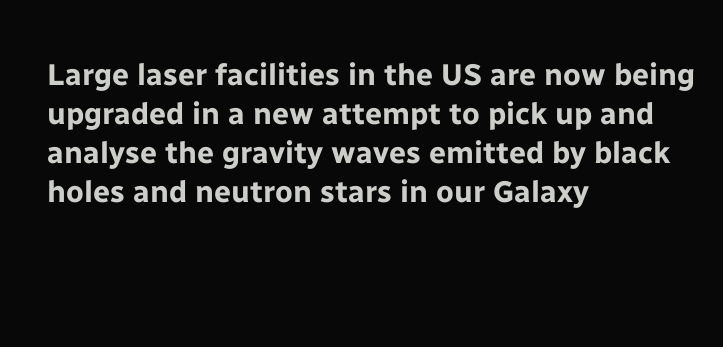Large laser facilities in the US are now being upgraded in a new attempt to pick up and analyse the gravity waves emitted by black holes and neutron stars in our Galaxy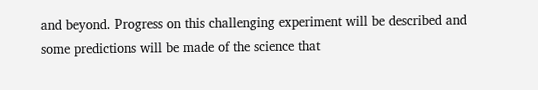and beyond. Progress on this challenging experiment will be described and some predictions will be made of the science that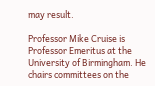may result.

Professor Mike Cruise is Professor Emeritus at the University of Birmingham. He chairs committees on the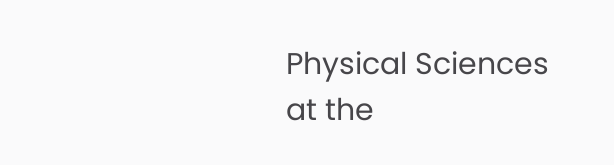Physical Sciences at the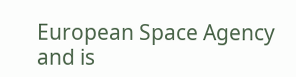European Space Agency and is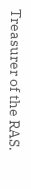Treasurer of the RAS.